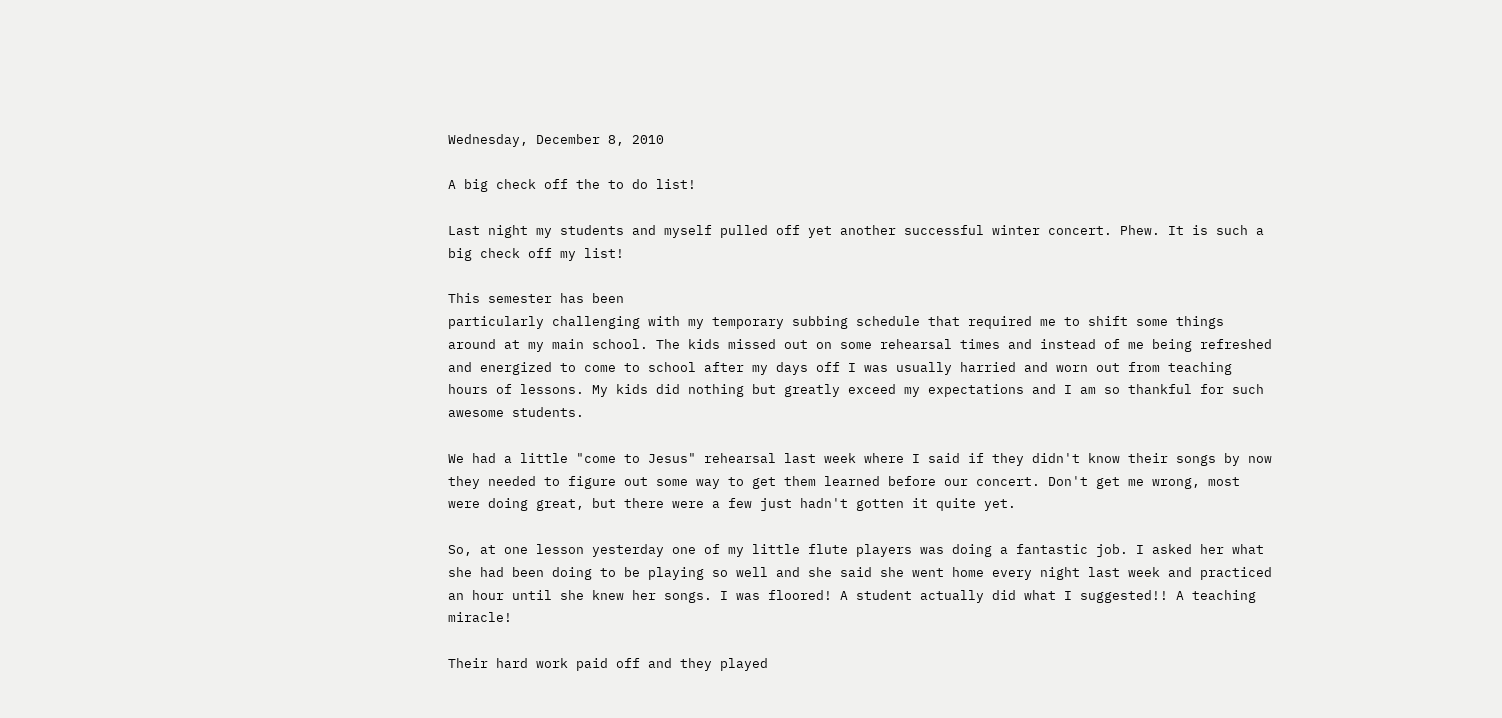Wednesday, December 8, 2010

A big check off the to do list!

Last night my students and myself pulled off yet another successful winter concert. Phew. It is such a big check off my list!

This semester has been
particularly challenging with my temporary subbing schedule that required me to shift some things around at my main school. The kids missed out on some rehearsal times and instead of me being refreshed and energized to come to school after my days off I was usually harried and worn out from teaching hours of lessons. My kids did nothing but greatly exceed my expectations and I am so thankful for such awesome students.

We had a little "come to Jesus" rehearsal last week where I said if they didn't know their songs by now they needed to figure out some way to get them learned before our concert. Don't get me wrong, most were doing great, but there were a few just hadn't gotten it quite yet.

So, at one lesson yesterday one of my little flute players was doing a fantastic job. I asked her what she had been doing to be playing so well and she said she went home every night last week and practiced an hour until she knew her songs. I was floored! A student actually did what I suggested!! A teaching miracle!

Their hard work paid off and they played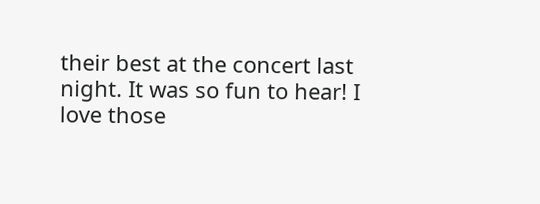their best at the concert last night. It was so fun to hear! I love those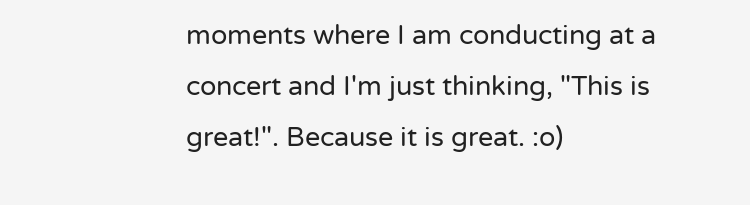moments where I am conducting at a concert and I'm just thinking, "This is great!". Because it is great. :o)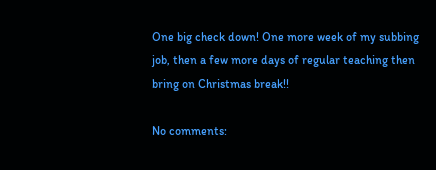One big check down! One more week of my subbing job, then a few more days of regular teaching then bring on Christmas break!!

No comments: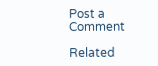Post a Comment

Related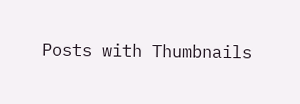Posts with Thumbnails